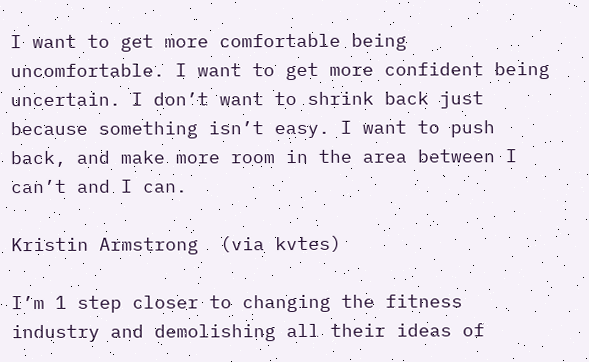I want to get more comfortable being uncomfortable. I want to get more confident being uncertain. I don’t want to shrink back just because something isn’t easy. I want to push back, and make more room in the area between I can’t and I can.

Kristin Armstrong  (via kvtes)

I’m 1 step closer to changing the fitness industry and demolishing all their ideas of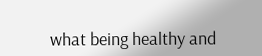what being healthy and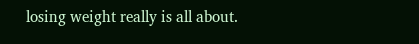losing weight really is all about.